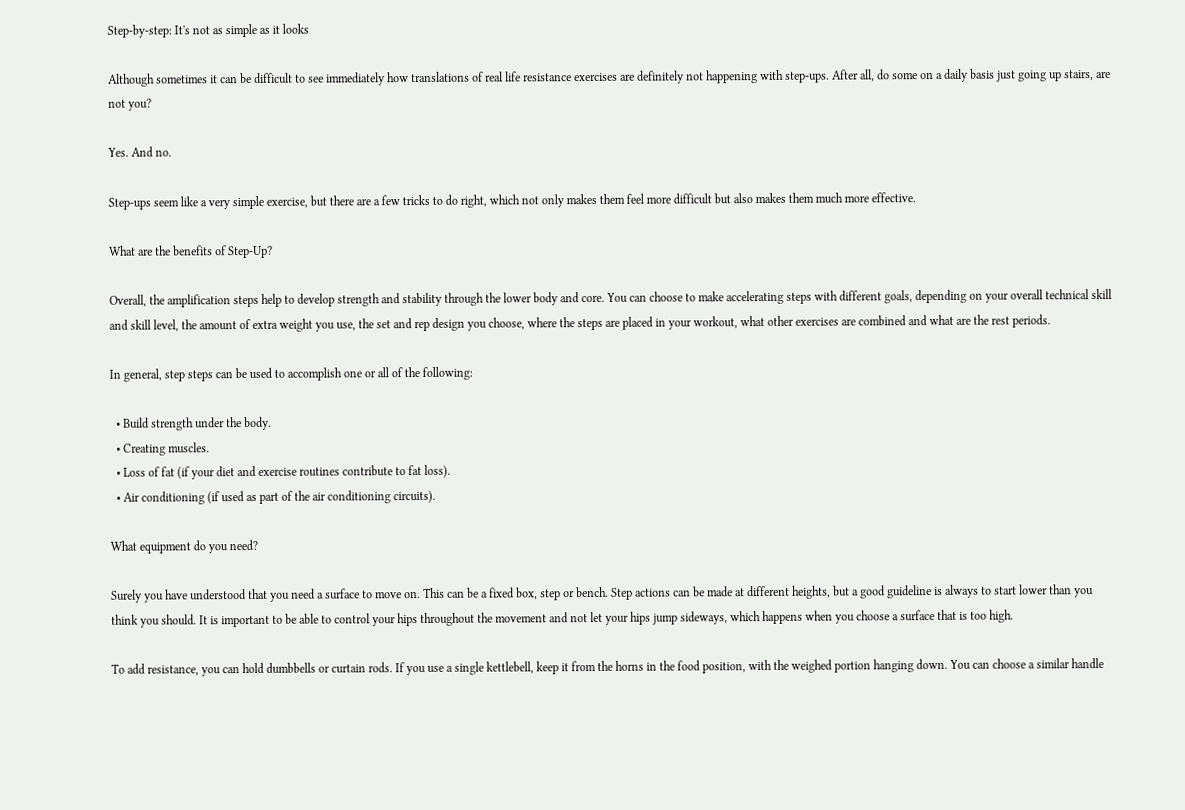Step-by-step: It's not as simple as it looks

Although sometimes it can be difficult to see immediately how translations of real life resistance exercises are definitely not happening with step-ups. After all, do some on a daily basis just going up stairs, are not you?

Yes. And no.

Step-ups seem like a very simple exercise, but there are a few tricks to do right, which not only makes them feel more difficult but also makes them much more effective.

What are the benefits of Step-Up?

Overall, the amplification steps help to develop strength and stability through the lower body and core. You can choose to make accelerating steps with different goals, depending on your overall technical skill and skill level, the amount of extra weight you use, the set and rep design you choose, where the steps are placed in your workout, what other exercises are combined and what are the rest periods.

In general, step steps can be used to accomplish one or all of the following:

  • Build strength under the body.
  • Creating muscles.
  • Loss of fat (if your diet and exercise routines contribute to fat loss).
  • Air conditioning (if used as part of the air conditioning circuits).

What equipment do you need?

Surely you have understood that you need a surface to move on. This can be a fixed box, step or bench. Step actions can be made at different heights, but a good guideline is always to start lower than you think you should. It is important to be able to control your hips throughout the movement and not let your hips jump sideways, which happens when you choose a surface that is too high.

To add resistance, you can hold dumbbells or curtain rods. If you use a single kettlebell, keep it from the horns in the food position, with the weighed portion hanging down. You can choose a similar handle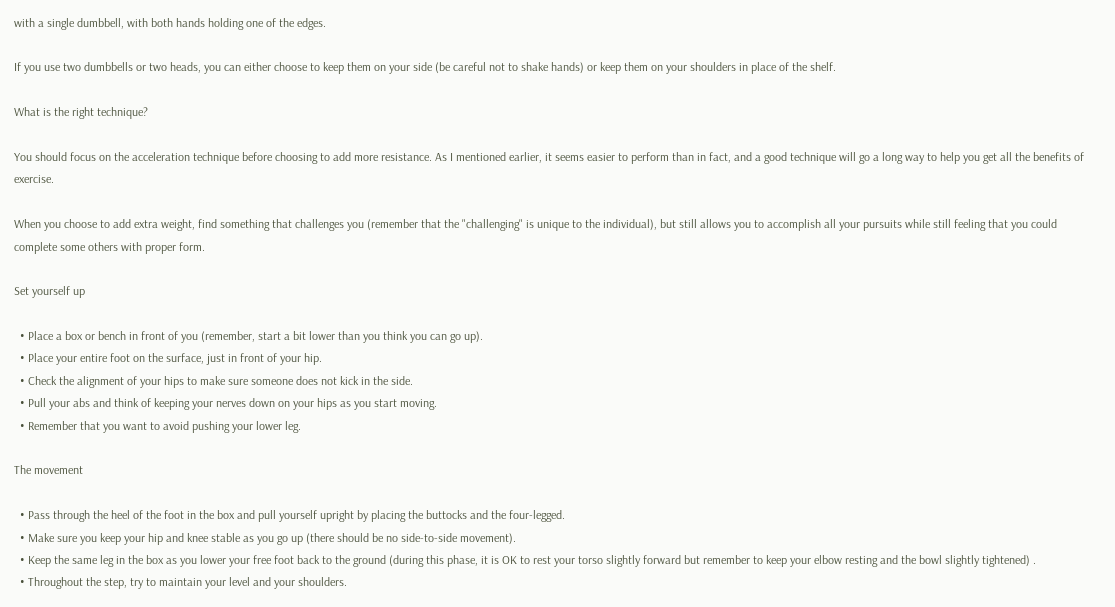with a single dumbbell, with both hands holding one of the edges.

If you use two dumbbells or two heads, you can either choose to keep them on your side (be careful not to shake hands) or keep them on your shoulders in place of the shelf.

What is the right technique?

You should focus on the acceleration technique before choosing to add more resistance. As I mentioned earlier, it seems easier to perform than in fact, and a good technique will go a long way to help you get all the benefits of exercise.

When you choose to add extra weight, find something that challenges you (remember that the "challenging" is unique to the individual), but still allows you to accomplish all your pursuits while still feeling that you could complete some others with proper form.

Set yourself up

  • Place a box or bench in front of you (remember, start a bit lower than you think you can go up).
  • Place your entire foot on the surface, just in front of your hip.
  • Check the alignment of your hips to make sure someone does not kick in the side.
  • Pull your abs and think of keeping your nerves down on your hips as you start moving.
  • Remember that you want to avoid pushing your lower leg.

The movement

  • Pass through the heel of the foot in the box and pull yourself upright by placing the buttocks and the four-legged.
  • Make sure you keep your hip and knee stable as you go up (there should be no side-to-side movement).
  • Keep the same leg in the box as you lower your free foot back to the ground (during this phase, it is OK to rest your torso slightly forward but remember to keep your elbow resting and the bowl slightly tightened) .
  • Throughout the step, try to maintain your level and your shoulders.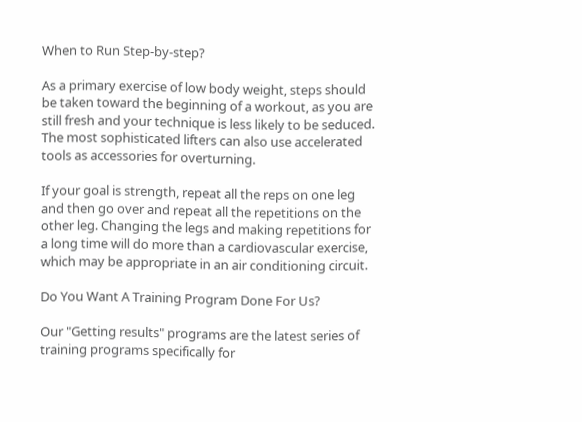When to Run Step-by-step?

As a primary exercise of low body weight, steps should be taken toward the beginning of a workout, as you are still fresh and your technique is less likely to be seduced. The most sophisticated lifters can also use accelerated tools as accessories for overturning.

If your goal is strength, repeat all the reps on one leg and then go over and repeat all the repetitions on the other leg. Changing the legs and making repetitions for a long time will do more than a cardiovascular exercise, which may be appropriate in an air conditioning circuit.

Do You Want A Training Program Done For Us?

Our "Getting results" programs are the latest series of training programs specifically for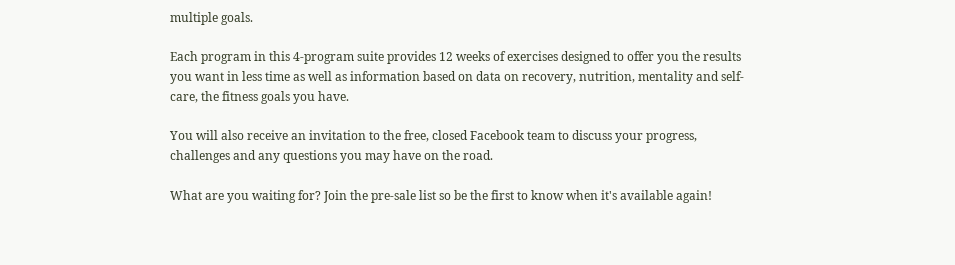multiple goals.

Each program in this 4-program suite provides 12 weeks of exercises designed to offer you the results you want in less time as well as information based on data on recovery, nutrition, mentality and self-care, the fitness goals you have.

You will also receive an invitation to the free, closed Facebook team to discuss your progress, challenges and any questions you may have on the road.

What are you waiting for? Join the pre-sale list so be the first to know when it's available again!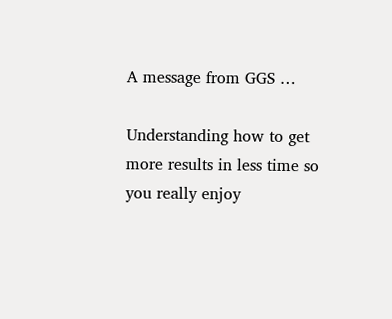A message from GGS …

Understanding how to get more results in less time so you really enjoy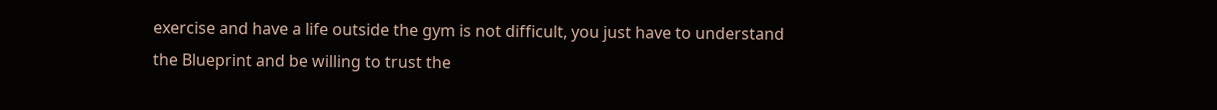exercise and have a life outside the gym is not difficult, you just have to understand the Blueprint and be willing to trust the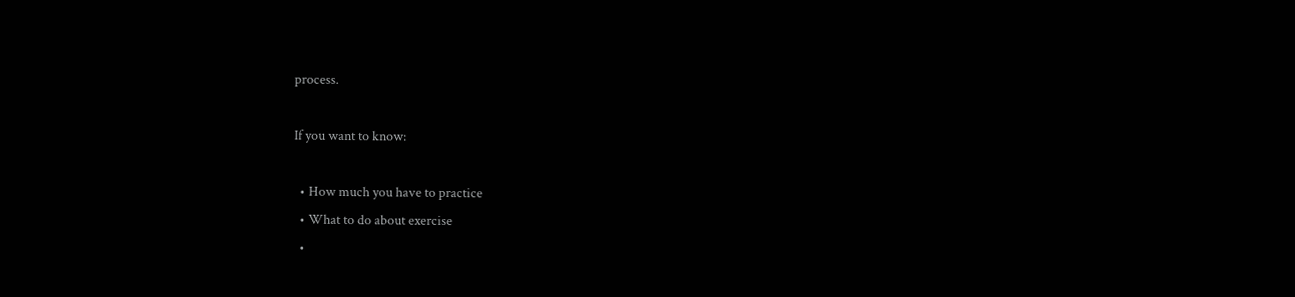process.

If you want to know:

  • How much you have to practice
  • What to do about exercise
  •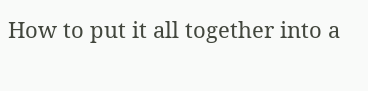How to put it all together into a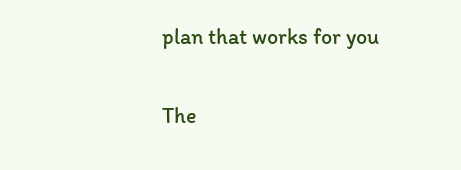plan that works for you

The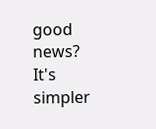good news? It's simpler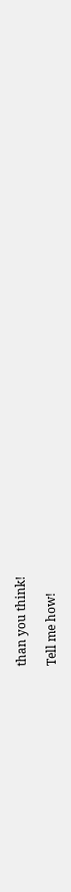than you think!

Tell me how!